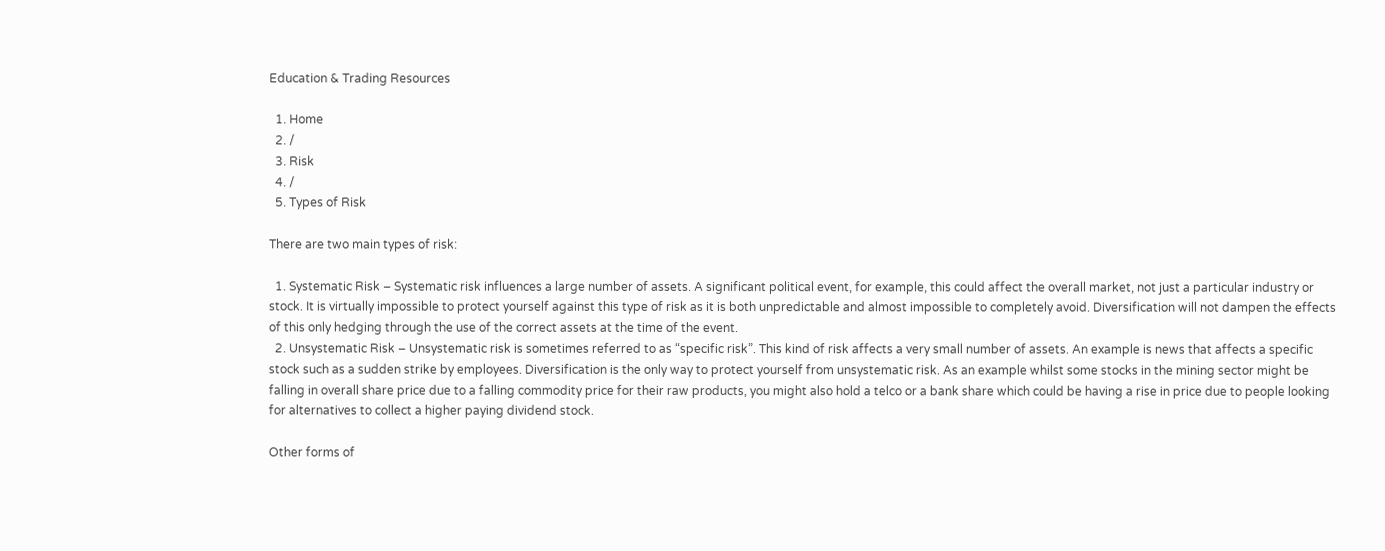Education & Trading Resources

  1. Home
  2. /
  3. Risk
  4. /
  5. Types of Risk

There are two main types of risk:

  1. Systematic Risk – Systematic risk influences a large number of assets. A significant political event, for example, this could affect the overall market, not just a particular industry or stock. It is virtually impossible to protect yourself against this type of risk as it is both unpredictable and almost impossible to completely avoid. Diversification will not dampen the effects of this only hedging through the use of the correct assets at the time of the event.
  2. Unsystematic Risk – Unsystematic risk is sometimes referred to as “specific risk”. This kind of risk affects a very small number of assets. An example is news that affects a specific stock such as a sudden strike by employees. Diversification is the only way to protect yourself from unsystematic risk. As an example whilst some stocks in the mining sector might be falling in overall share price due to a falling commodity price for their raw products, you might also hold a telco or a bank share which could be having a rise in price due to people looking for alternatives to collect a higher paying dividend stock.

Other forms of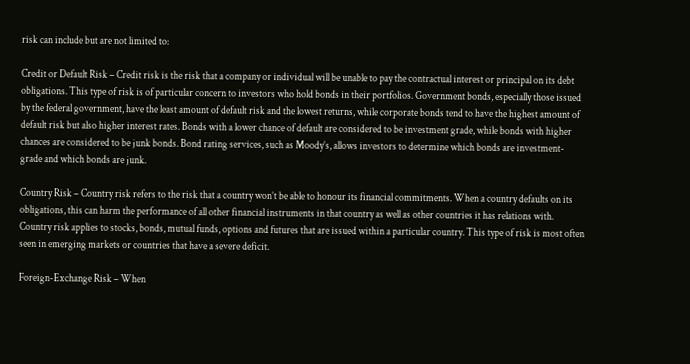risk can include but are not limited to:

Credit or Default Risk – Credit risk is the risk that a company or individual will be unable to pay the contractual interest or principal on its debt obligations. This type of risk is of particular concern to investors who hold bonds in their portfolios. Government bonds, especially those issued by the federal government, have the least amount of default risk and the lowest returns, while corporate bonds tend to have the highest amount of default risk but also higher interest rates. Bonds with a lower chance of default are considered to be investment grade, while bonds with higher chances are considered to be junk bonds. Bond rating services, such as Moody’s, allows investors to determine which bonds are investment-grade and which bonds are junk.

Country Risk – Country risk refers to the risk that a country won’t be able to honour its financial commitments. When a country defaults on its obligations, this can harm the performance of all other financial instruments in that country as well as other countries it has relations with. Country risk applies to stocks, bonds, mutual funds, options and futures that are issued within a particular country. This type of risk is most often seen in emerging markets or countries that have a severe deficit.

Foreign-Exchange Risk – When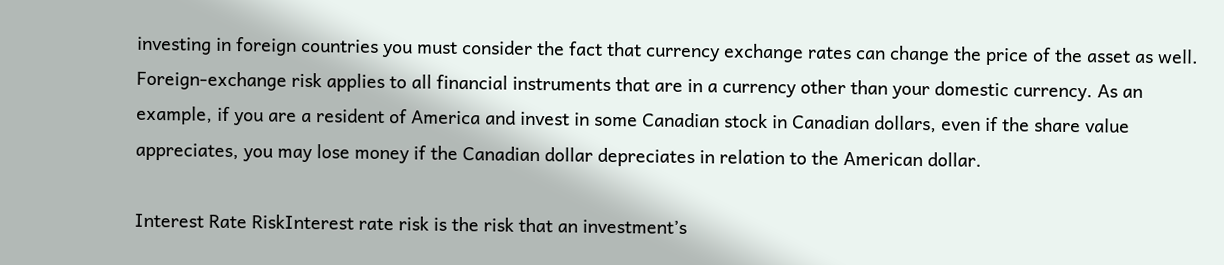investing in foreign countries you must consider the fact that currency exchange rates can change the price of the asset as well. Foreign-exchange risk applies to all financial instruments that are in a currency other than your domestic currency. As an example, if you are a resident of America and invest in some Canadian stock in Canadian dollars, even if the share value appreciates, you may lose money if the Canadian dollar depreciates in relation to the American dollar.

Interest Rate RiskInterest rate risk is the risk that an investment’s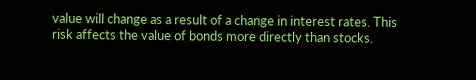value will change as a result of a change in interest rates. This risk affects the value of bonds more directly than stocks.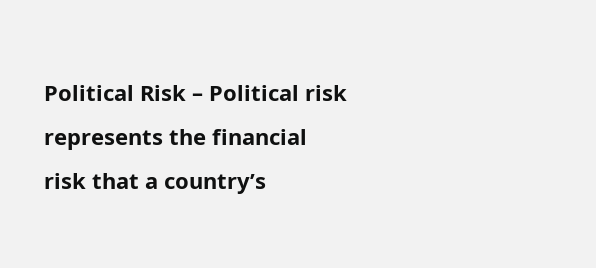Political Risk – Political risk represents the financial risk that a country’s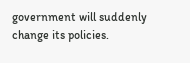government will suddenly change its policies.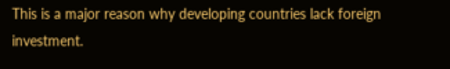This is a major reason why developing countries lack foreign investment.